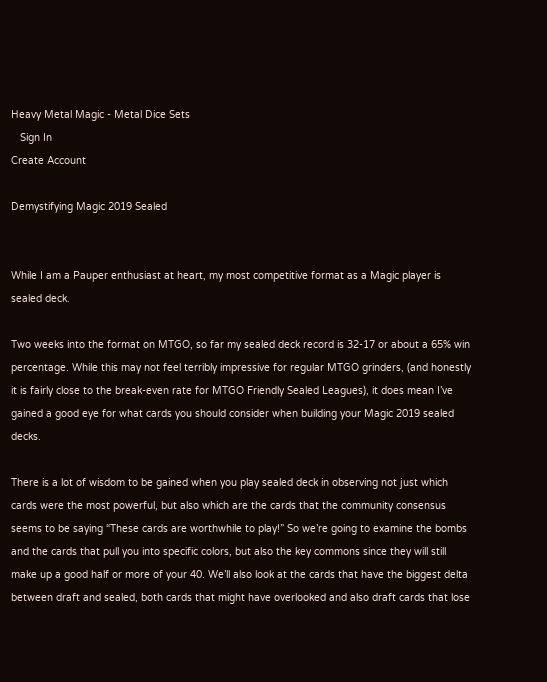Heavy Metal Magic - Metal Dice Sets
   Sign In
Create Account

Demystifying Magic 2019 Sealed


While I am a Pauper enthusiast at heart, my most competitive format as a Magic player is sealed deck.

Two weeks into the format on MTGO, so far my sealed deck record is 32-17 or about a 65% win percentage. While this may not feel terribly impressive for regular MTGO grinders, (and honestly it is fairly close to the break-even rate for MTGO Friendly Sealed Leagues), it does mean I’ve gained a good eye for what cards you should consider when building your Magic 2019 sealed decks.

There is a lot of wisdom to be gained when you play sealed deck in observing not just which cards were the most powerful, but also which are the cards that the community consensus seems to be saying “These cards are worthwhile to play!” So we’re going to examine the bombs and the cards that pull you into specific colors, but also the key commons since they will still make up a good half or more of your 40. We’ll also look at the cards that have the biggest delta between draft and sealed, both cards that might have overlooked and also draft cards that lose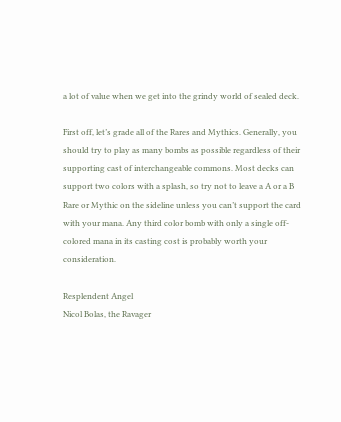a lot of value when we get into the grindy world of sealed deck.

First off, let’s grade all of the Rares and Mythics. Generally, you should try to play as many bombs as possible regardless of their supporting cast of interchangeable commons. Most decks can support two colors with a splash, so try not to leave a A or a B Rare or Mythic on the sideline unless you can’t support the card with your mana. Any third color bomb with only a single off-colored mana in its casting cost is probably worth your consideration.

Resplendent Angel
Nicol Bolas, the Ravager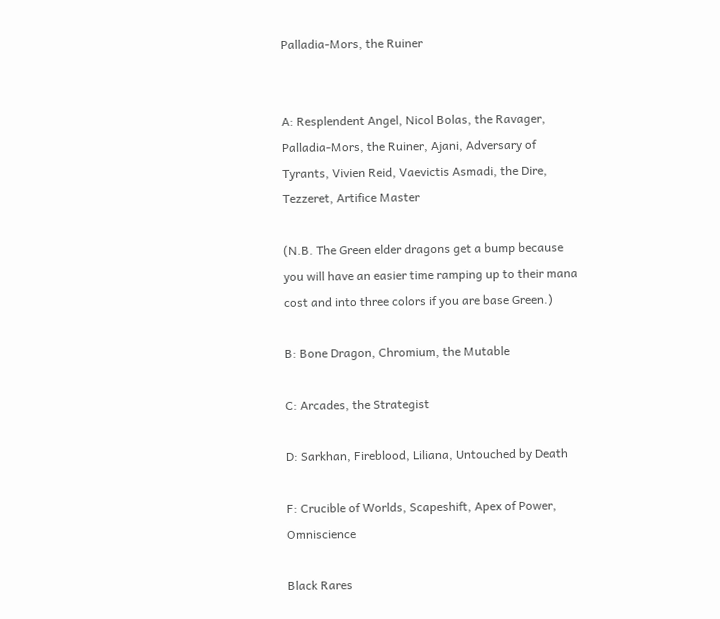Palladia-Mors, the Ruiner


A: Resplendent Angel, Nicol Bolas, the Ravager, Palladia-Mors, the Ruiner, Ajani, Adversary of Tyrants, Vivien Reid, Vaevictis Asmadi, the Dire, Tezzeret, Artifice Master

(N.B. The Green elder dragons get a bump because you will have an easier time ramping up to their mana cost and into three colors if you are base Green.)

B: Bone Dragon, Chromium, the Mutable

C: Arcades, the Strategist

D: Sarkhan, Fireblood, Liliana, Untouched by Death

F: Crucible of Worlds, Scapeshift, Apex of Power, Omniscience

Black Rares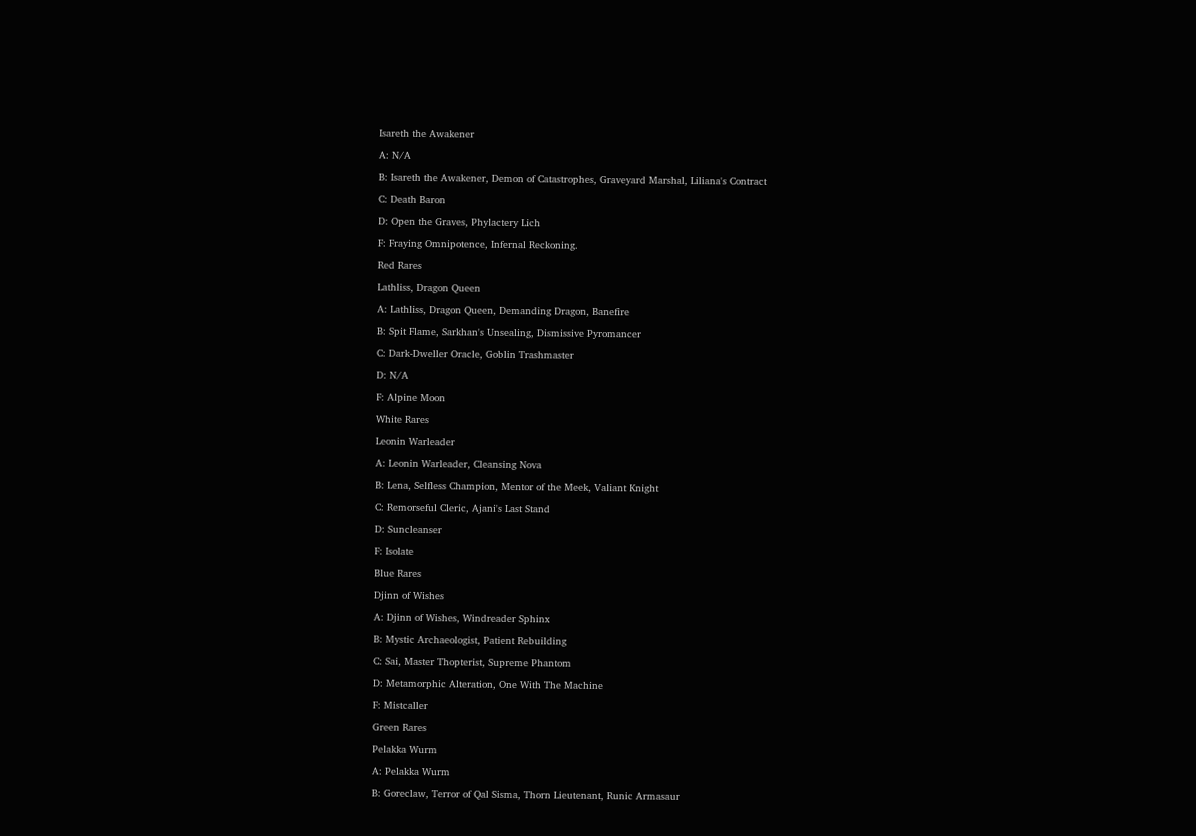Isareth the Awakener

A: N/A

B: Isareth the Awakener, Demon of Catastrophes, Graveyard Marshal, Liliana's Contract

C: Death Baron

D: Open the Graves, Phylactery Lich

F: Fraying Omnipotence, Infernal Reckoning.

Red Rares

Lathliss, Dragon Queen

A: Lathliss, Dragon Queen, Demanding Dragon, Banefire

B: Spit Flame, Sarkhan's Unsealing, Dismissive Pyromancer

C: Dark-Dweller Oracle, Goblin Trashmaster

D: N/A

F: Alpine Moon

White Rares

Leonin Warleader

A: Leonin Warleader, Cleansing Nova

B: Lena, Selfless Champion, Mentor of the Meek, Valiant Knight

C: Remorseful Cleric, Ajani's Last Stand

D: Suncleanser

F: Isolate

Blue Rares

Djinn of Wishes

A: Djinn of Wishes, Windreader Sphinx

B: Mystic Archaeologist, Patient Rebuilding

C: Sai, Master Thopterist, Supreme Phantom

D: Metamorphic Alteration, One With The Machine

F: Mistcaller

Green Rares

Pelakka Wurm

A: Pelakka Wurm

B: Goreclaw, Terror of Qal Sisma, Thorn Lieutenant, Runic Armasaur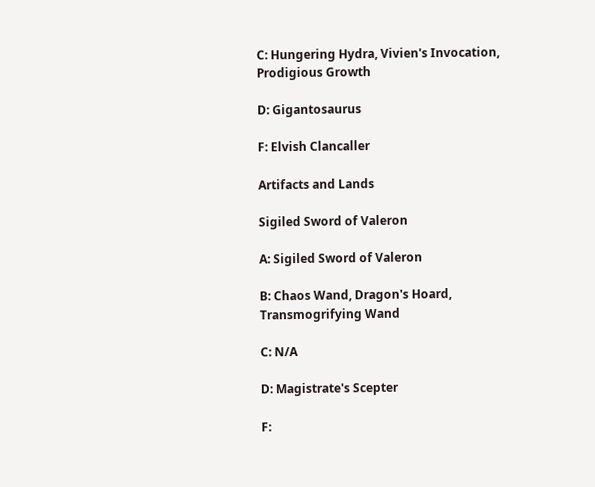C: Hungering Hydra, Vivien's Invocation, Prodigious Growth

D: Gigantosaurus

F: Elvish Clancaller

Artifacts and Lands

Sigiled Sword of Valeron

A: Sigiled Sword of Valeron

B: Chaos Wand, Dragon's Hoard, Transmogrifying Wand

C: N/A

D: Magistrate's Scepter

F: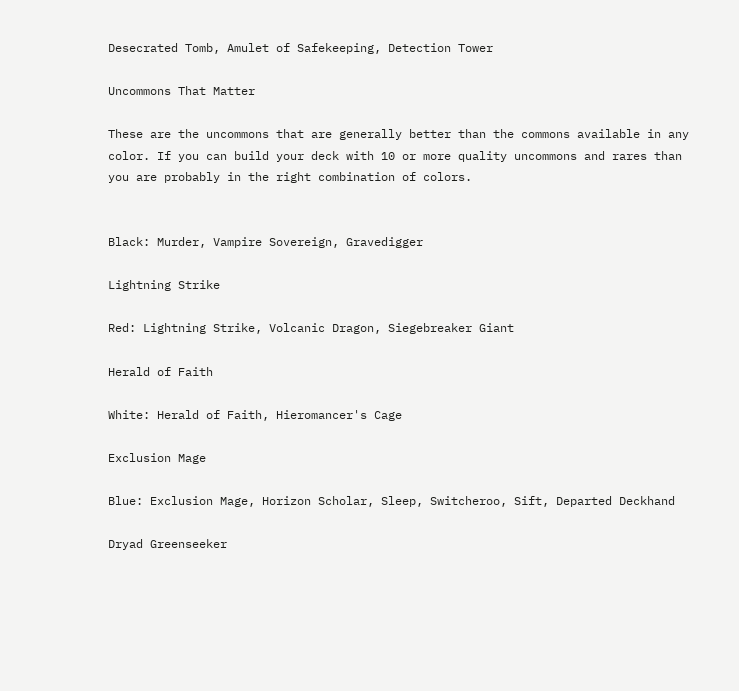Desecrated Tomb, Amulet of Safekeeping, Detection Tower

Uncommons That Matter

These are the uncommons that are generally better than the commons available in any color. If you can build your deck with 10 or more quality uncommons and rares than you are probably in the right combination of colors.


Black: Murder, Vampire Sovereign, Gravedigger

Lightning Strike

Red: Lightning Strike, Volcanic Dragon, Siegebreaker Giant

Herald of Faith

White: Herald of Faith, Hieromancer's Cage

Exclusion Mage

Blue: Exclusion Mage, Horizon Scholar, Sleep, Switcheroo, Sift, Departed Deckhand

Dryad Greenseeker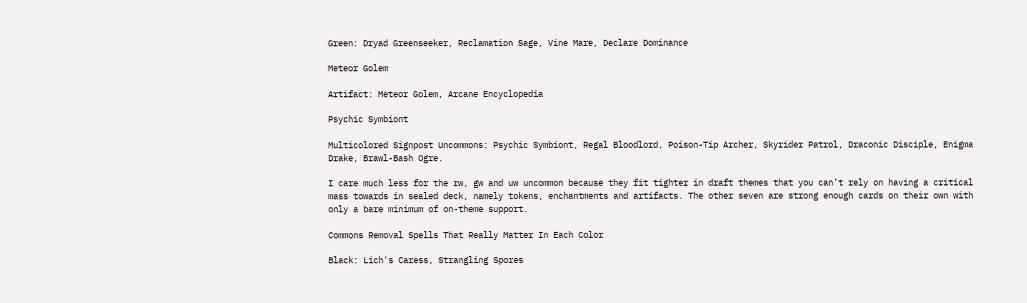Green: Dryad Greenseeker, Reclamation Sage, Vine Mare, Declare Dominance

Meteor Golem

Artifact: Meteor Golem, Arcane Encyclopedia

Psychic Symbiont

Multicolored Signpost Uncommons: Psychic Symbiont, Regal Bloodlord, Poison-Tip Archer, Skyrider Patrol, Draconic Disciple, Enigma Drake, Brawl-Bash Ogre.

I care much less for the rw, gw and uw uncommon because they fit tighter in draft themes that you can’t rely on having a critical mass towards in sealed deck, namely tokens, enchantments and artifacts. The other seven are strong enough cards on their own with only a bare minimum of on-theme support.

Commons Removal Spells That Really Matter In Each Color

Black: Lich's Caress, Strangling Spores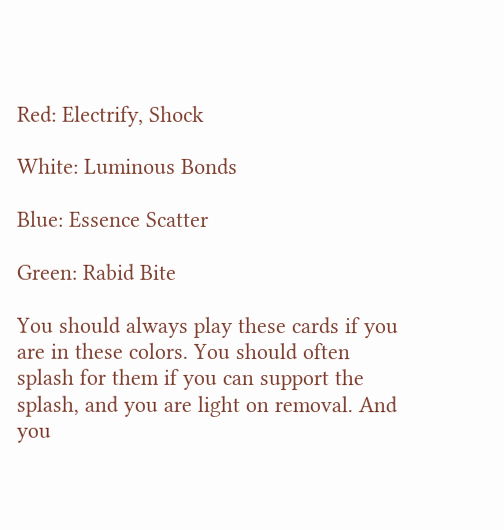Red: Electrify, Shock

White: Luminous Bonds

Blue: Essence Scatter

Green: Rabid Bite

You should always play these cards if you are in these colors. You should often splash for them if you can support the splash, and you are light on removal. And you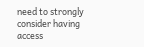need to strongly consider having access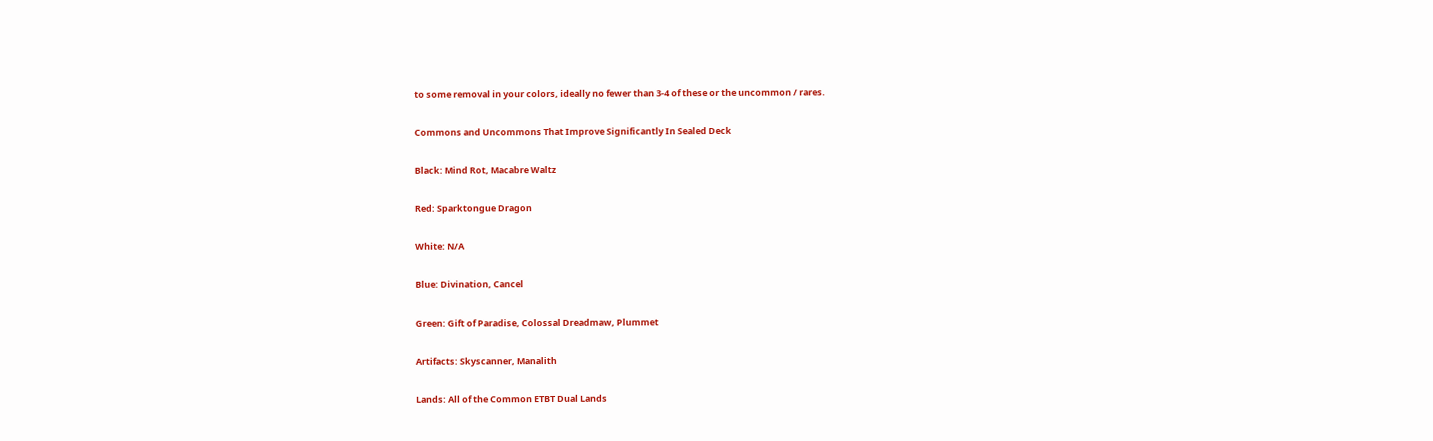to some removal in your colors, ideally no fewer than 3-4 of these or the uncommon / rares.

Commons and Uncommons That Improve Significantly In Sealed Deck

Black: Mind Rot, Macabre Waltz

Red: Sparktongue Dragon

White: N/A

Blue: Divination, Cancel

Green: Gift of Paradise, Colossal Dreadmaw, Plummet

Artifacts: Skyscanner, Manalith

Lands: All of the Common ETBT Dual Lands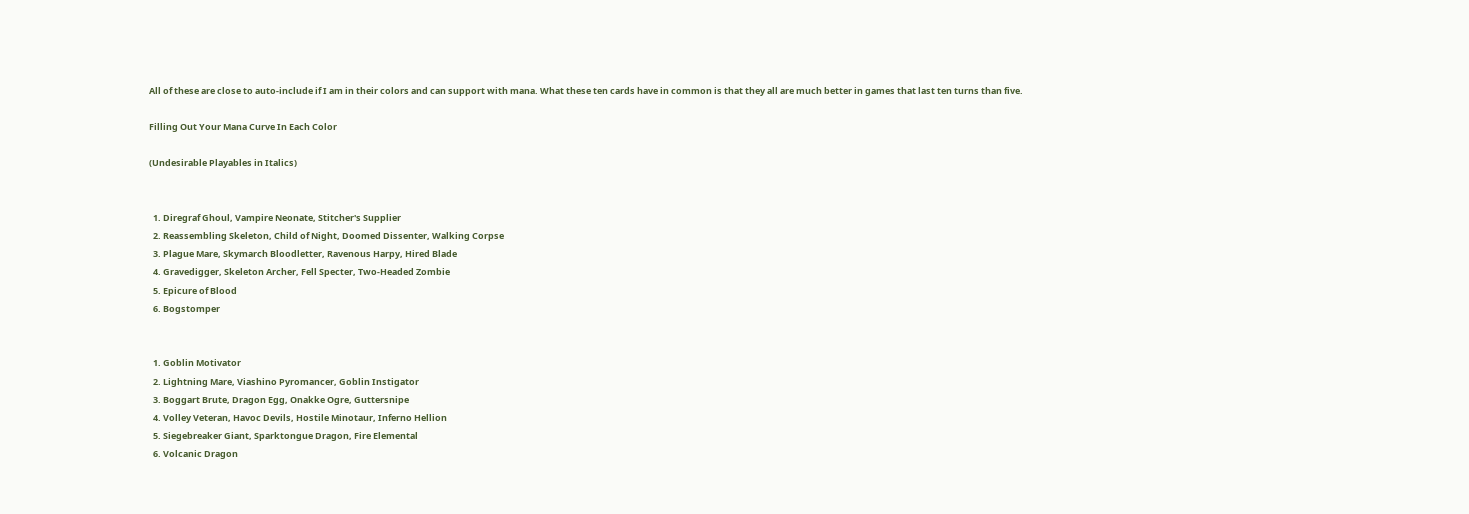All of these are close to auto-include if I am in their colors and can support with mana. What these ten cards have in common is that they all are much better in games that last ten turns than five.

Filling Out Your Mana Curve In Each Color

(Undesirable Playables in Italics)


  1. Diregraf Ghoul, Vampire Neonate, Stitcher's Supplier
  2. Reassembling Skeleton, Child of Night, Doomed Dissenter, Walking Corpse
  3. Plague Mare, Skymarch Bloodletter, Ravenous Harpy, Hired Blade
  4. Gravedigger, Skeleton Archer, Fell Specter, Two-Headed Zombie
  5. Epicure of Blood
  6. Bogstomper


  1. Goblin Motivator
  2. Lightning Mare, Viashino Pyromancer, Goblin Instigator
  3. Boggart Brute, Dragon Egg, Onakke Ogre, Guttersnipe
  4. Volley Veteran, Havoc Devils, Hostile Minotaur, Inferno Hellion
  5. Siegebreaker Giant, Sparktongue Dragon, Fire Elemental
  6. Volcanic Dragon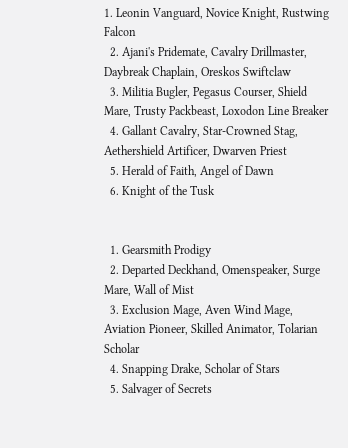1. Leonin Vanguard, Novice Knight, Rustwing Falcon
  2. Ajani's Pridemate, Cavalry Drillmaster, Daybreak Chaplain, Oreskos Swiftclaw
  3. Militia Bugler, Pegasus Courser, Shield Mare, Trusty Packbeast, Loxodon Line Breaker
  4. Gallant Cavalry, Star-Crowned Stag, Aethershield Artificer, Dwarven Priest
  5. Herald of Faith, Angel of Dawn
  6. Knight of the Tusk


  1. Gearsmith Prodigy
  2. Departed Deckhand, Omenspeaker, Surge Mare, Wall of Mist
  3. Exclusion Mage, Aven Wind Mage, Aviation Pioneer, Skilled Animator, Tolarian Scholar
  4. Snapping Drake, Scholar of Stars
  5. Salvager of Secrets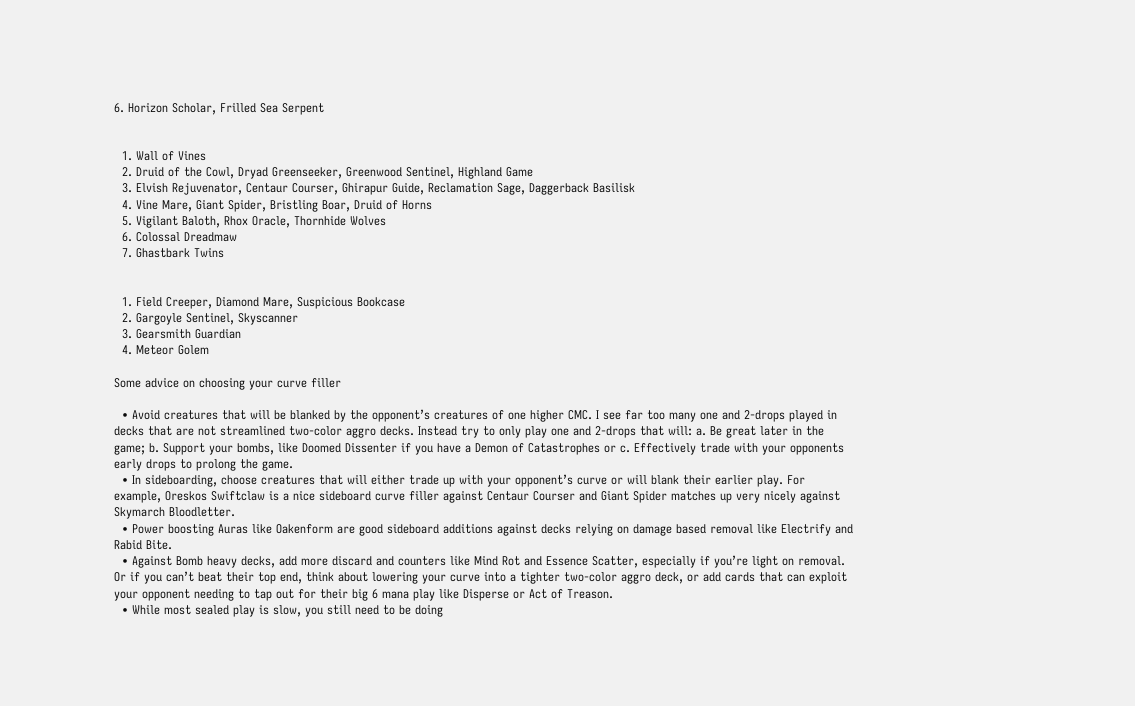6. Horizon Scholar, Frilled Sea Serpent


  1. Wall of Vines
  2. Druid of the Cowl, Dryad Greenseeker, Greenwood Sentinel, Highland Game
  3. Elvish Rejuvenator, Centaur Courser, Ghirapur Guide, Reclamation Sage, Daggerback Basilisk
  4. Vine Mare, Giant Spider, Bristling Boar, Druid of Horns
  5. Vigilant Baloth, Rhox Oracle, Thornhide Wolves
  6. Colossal Dreadmaw
  7. Ghastbark Twins


  1. Field Creeper, Diamond Mare, Suspicious Bookcase
  2. Gargoyle Sentinel, Skyscanner
  3. Gearsmith Guardian
  4. Meteor Golem

Some advice on choosing your curve filler

  • Avoid creatures that will be blanked by the opponent’s creatures of one higher CMC. I see far too many one and 2-drops played in decks that are not streamlined two-color aggro decks. Instead try to only play one and 2-drops that will: a. Be great later in the game; b. Support your bombs, like Doomed Dissenter if you have a Demon of Catastrophes or c. Effectively trade with your opponents early drops to prolong the game.
  • In sideboarding, choose creatures that will either trade up with your opponent’s curve or will blank their earlier play. For example, Oreskos Swiftclaw is a nice sideboard curve filler against Centaur Courser and Giant Spider matches up very nicely against Skymarch Bloodletter.
  • Power boosting Auras like Oakenform are good sideboard additions against decks relying on damage based removal like Electrify and Rabid Bite.
  • Against Bomb heavy decks, add more discard and counters like Mind Rot and Essence Scatter, especially if you’re light on removal. Or if you can’t beat their top end, think about lowering your curve into a tighter two-color aggro deck, or add cards that can exploit your opponent needing to tap out for their big 6 mana play like Disperse or Act of Treason.
  • While most sealed play is slow, you still need to be doing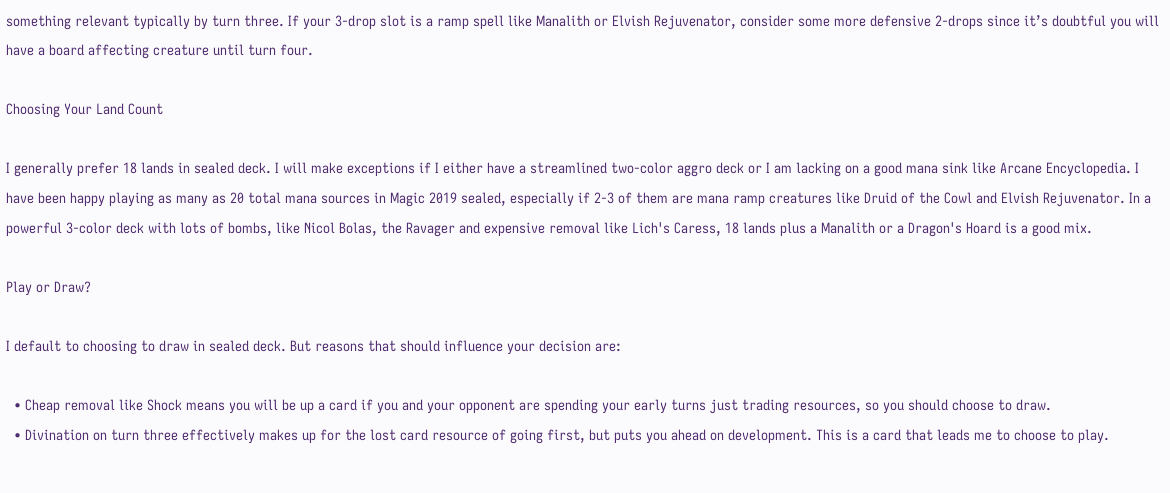something relevant typically by turn three. If your 3-drop slot is a ramp spell like Manalith or Elvish Rejuvenator, consider some more defensive 2-drops since it’s doubtful you will have a board affecting creature until turn four.

Choosing Your Land Count

I generally prefer 18 lands in sealed deck. I will make exceptions if I either have a streamlined two-color aggro deck or I am lacking on a good mana sink like Arcane Encyclopedia. I have been happy playing as many as 20 total mana sources in Magic 2019 sealed, especially if 2-3 of them are mana ramp creatures like Druid of the Cowl and Elvish Rejuvenator. In a powerful 3-color deck with lots of bombs, like Nicol Bolas, the Ravager and expensive removal like Lich's Caress, 18 lands plus a Manalith or a Dragon's Hoard is a good mix.

Play or Draw?

I default to choosing to draw in sealed deck. But reasons that should influence your decision are:

  • Cheap removal like Shock means you will be up a card if you and your opponent are spending your early turns just trading resources, so you should choose to draw.
  • Divination on turn three effectively makes up for the lost card resource of going first, but puts you ahead on development. This is a card that leads me to choose to play.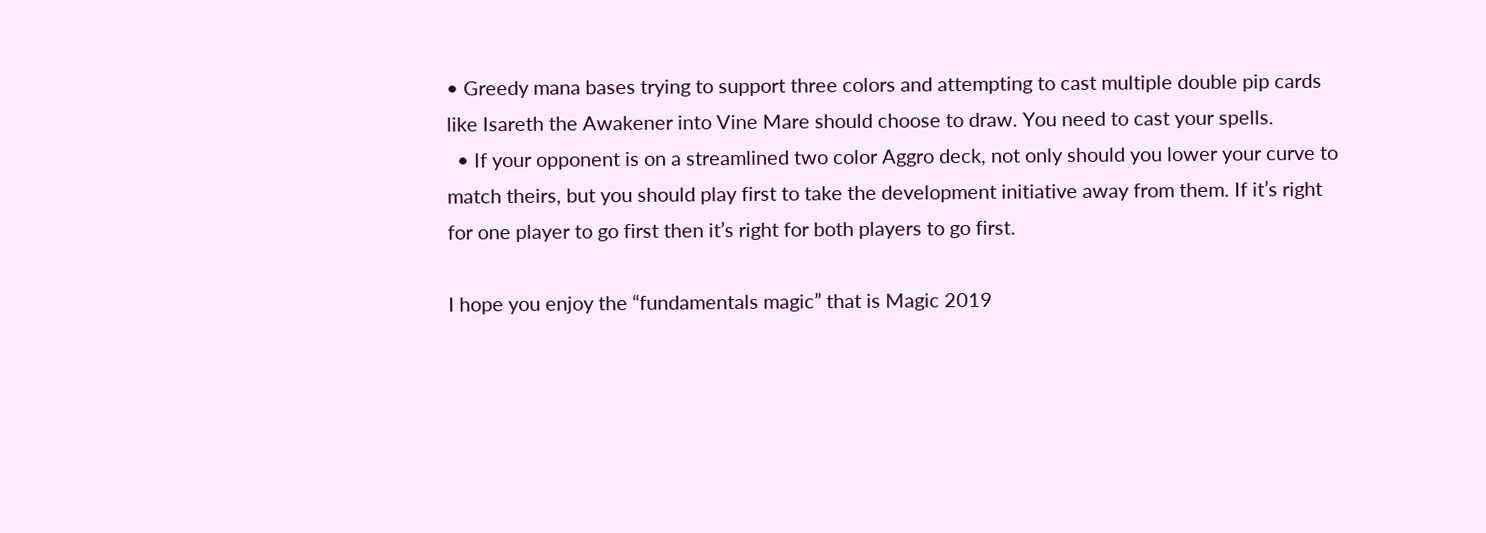• Greedy mana bases trying to support three colors and attempting to cast multiple double pip cards like Isareth the Awakener into Vine Mare should choose to draw. You need to cast your spells.
  • If your opponent is on a streamlined two color Aggro deck, not only should you lower your curve to match theirs, but you should play first to take the development initiative away from them. If it’s right for one player to go first then it’s right for both players to go first.

I hope you enjoy the “fundamentals magic” that is Magic 2019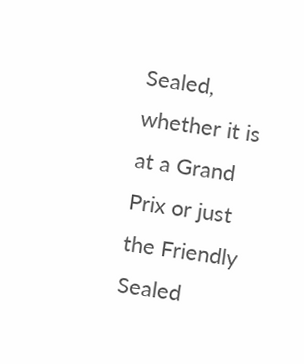Sealed, whether it is at a Grand Prix or just the Friendly Sealed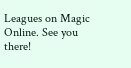Leagues on Magic Online. See you there!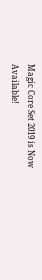Magic Core Set 2019 is Now Available!